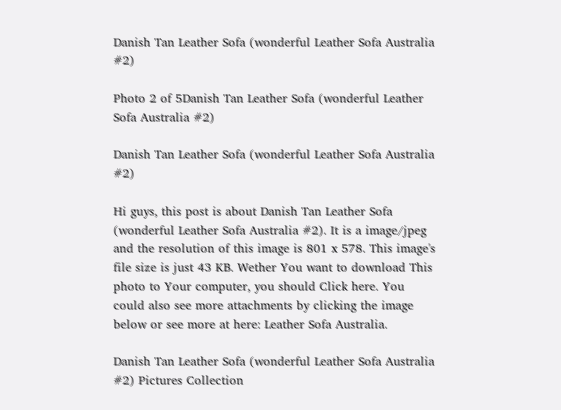Danish Tan Leather Sofa (wonderful Leather Sofa Australia #2)

Photo 2 of 5Danish Tan Leather Sofa (wonderful Leather Sofa Australia #2)

Danish Tan Leather Sofa (wonderful Leather Sofa Australia #2)

Hi guys, this post is about Danish Tan Leather Sofa (wonderful Leather Sofa Australia #2). It is a image/jpeg and the resolution of this image is 801 x 578. This image's file size is just 43 KB. Wether You want to download This photo to Your computer, you should Click here. You could also see more attachments by clicking the image below or see more at here: Leather Sofa Australia.

Danish Tan Leather Sofa (wonderful Leather Sofa Australia #2) Pictures Collection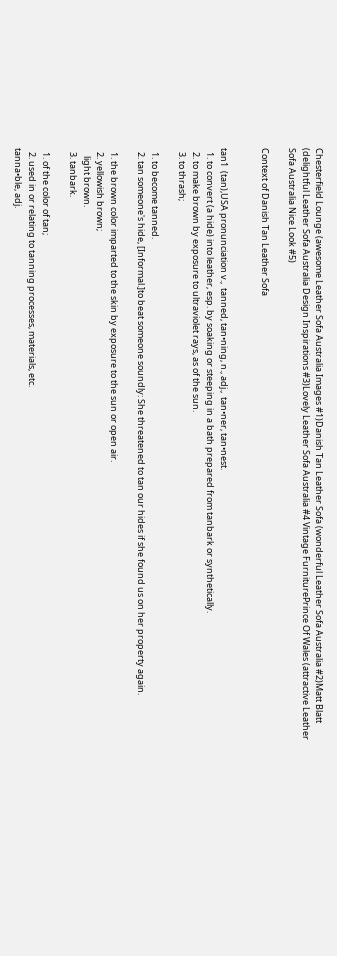Chesterfield Lounge (awesome Leather Sofa Australia Images #1)Danish Tan Leather Sofa (wonderful Leather Sofa Australia #2)Matt Blatt (delightful Leather Sofa Australia Design Inspirations #3)Lovely Leather Sofa Australia #4 Vintage FurniturePrince Of Wales (attractive Leather Sofa Australia Nice Look #5)

Context of Danish Tan Leather Sofa


tan1  (tan),USA pronunciation v.,  tanned, tan•ning, n., adj.,  tan•ner, tan•nest.
  1. to convert (a hide) into leather, esp. by soaking or steeping in a bath prepared from tanbark or synthetically.
  2. to make brown by exposure to ultraviolet rays, as of the sun.
  3. to thrash;

  1. to become tanned.
  2. tan someone's hide, [Informal.]to beat someone soundly: She threatened to tan our hides if she found us on her property again.

  1. the brown color imparted to the skin by exposure to the sun or open air.
  2. yellowish brown;
    light brown.
  3. tanbark.

  1. of the color of tan;
  2. used in or relating to tanning processes, materials, etc.
tanna•ble, adj.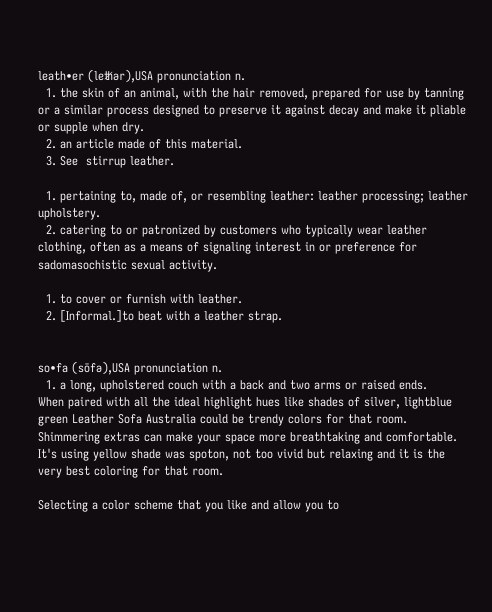leath•er (leᵺər),USA pronunciation n.
  1. the skin of an animal, with the hair removed, prepared for use by tanning or a similar process designed to preserve it against decay and make it pliable or supple when dry.
  2. an article made of this material.
  3. See  stirrup leather.

  1. pertaining to, made of, or resembling leather: leather processing; leather upholstery.
  2. catering to or patronized by customers who typically wear leather clothing, often as a means of signaling interest in or preference for sadomasochistic sexual activity.

  1. to cover or furnish with leather.
  2. [Informal.]to beat with a leather strap.


so•fa (sōfə),USA pronunciation n.
  1. a long, upholstered couch with a back and two arms or raised ends.
When paired with all the ideal highlight hues like shades of silver, lightblue green Leather Sofa Australia could be trendy colors for that room. Shimmering extras can make your space more breathtaking and comfortable. It's using yellow shade was spoton, not too vivid but relaxing and it is the very best coloring for that room.

Selecting a color scheme that you like and allow you to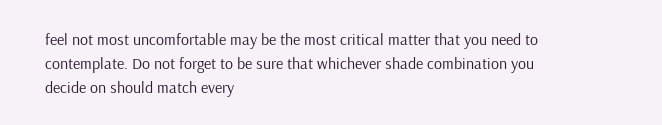feel not most uncomfortable may be the most critical matter that you need to contemplate. Do not forget to be sure that whichever shade combination you decide on should match every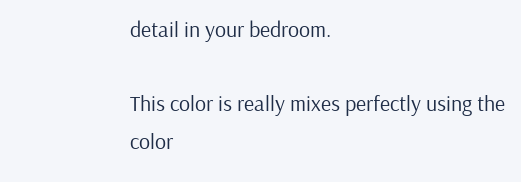detail in your bedroom.

This color is really mixes perfectly using the color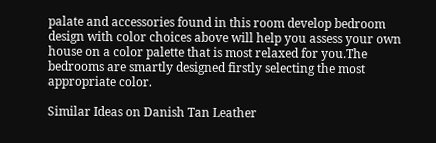palate and accessories found in this room develop bedroom design with color choices above will help you assess your own house on a color palette that is most relaxed for you.The bedrooms are smartly designed firstly selecting the most appropriate color.

Similar Ideas on Danish Tan Leather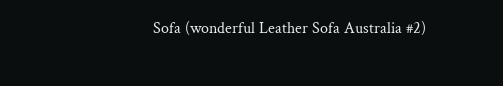Sofa (wonderful Leather Sofa Australia #2)